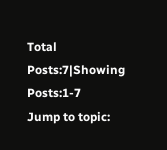Total Posts:7|Showing Posts:1-7
Jump to topic: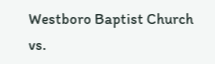Westboro Baptist Church vs.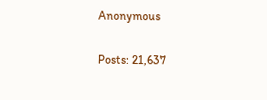Anonymous

Posts: 21,637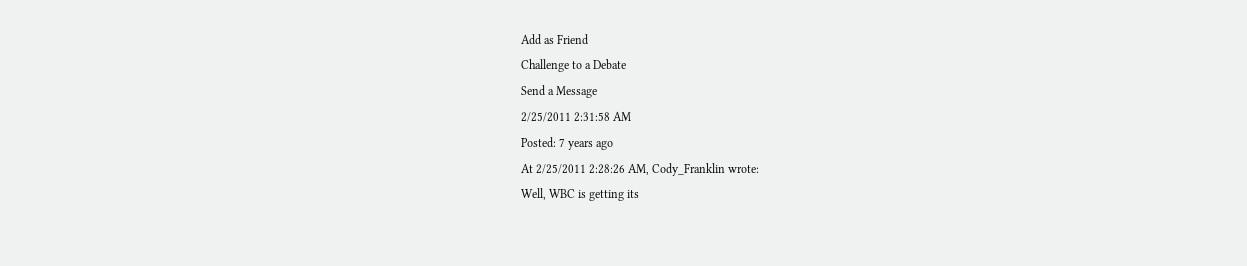Add as Friend
Challenge to a Debate
Send a Message
2/25/2011 2:31:58 AM
Posted: 7 years ago
At 2/25/2011 2:28:26 AM, Cody_Franklin wrote:
Well, WBC is getting its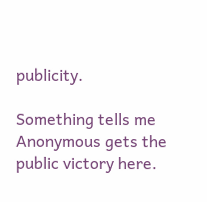publicity.

Something tells me Anonymous gets the public victory here.